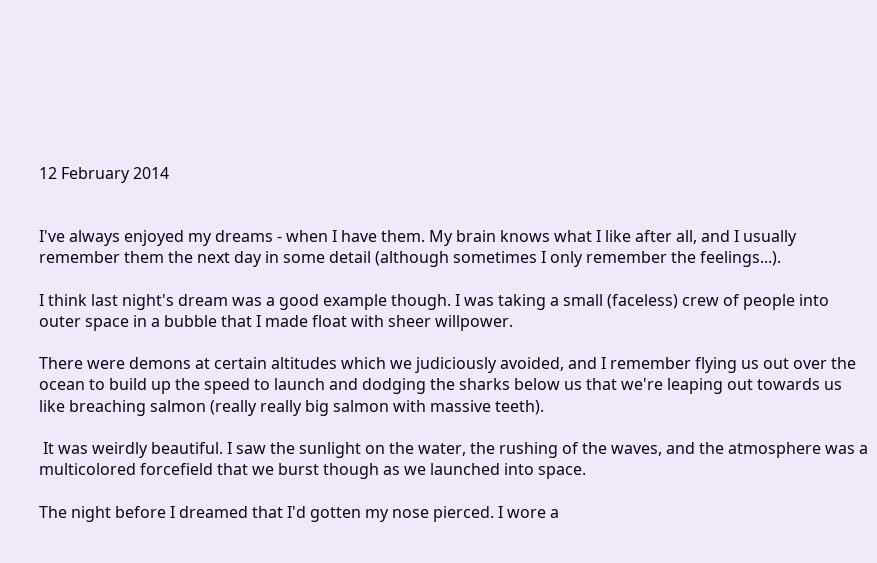12 February 2014


I've always enjoyed my dreams - when I have them. My brain knows what I like after all, and I usually remember them the next day in some detail (although sometimes I only remember the feelings...).

I think last night's dream was a good example though. I was taking a small (faceless) crew of people into outer space in a bubble that I made float with sheer willpower.

There were demons at certain altitudes which we judiciously avoided, and I remember flying us out over the ocean to build up the speed to launch and dodging the sharks below us that we're leaping out towards us like breaching salmon (really really big salmon with massive teeth).

 It was weirdly beautiful. I saw the sunlight on the water, the rushing of the waves, and the atmosphere was a multicolored forcefield that we burst though as we launched into space.

The night before I dreamed that I'd gotten my nose pierced. I wore a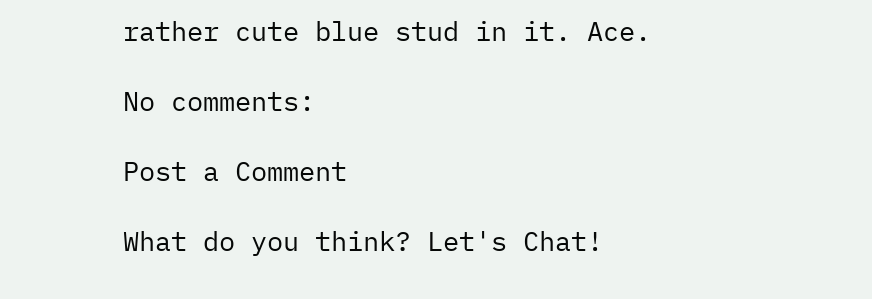rather cute blue stud in it. Ace.

No comments:

Post a Comment

What do you think? Let's Chat!